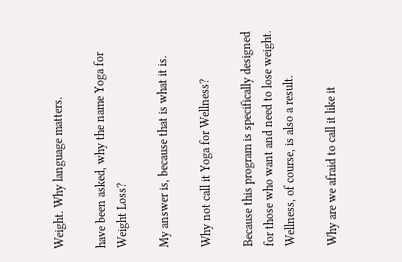Weight. Why language matters.

have been asked, why the name Yoga for Weight Loss?

My answer is, because that is what it is.

Why not call it Yoga for Wellness?

Because this program is specifically designed for those who want and need to lose weight. Wellness, of course, is also a result.

Why are we afraid to call it like it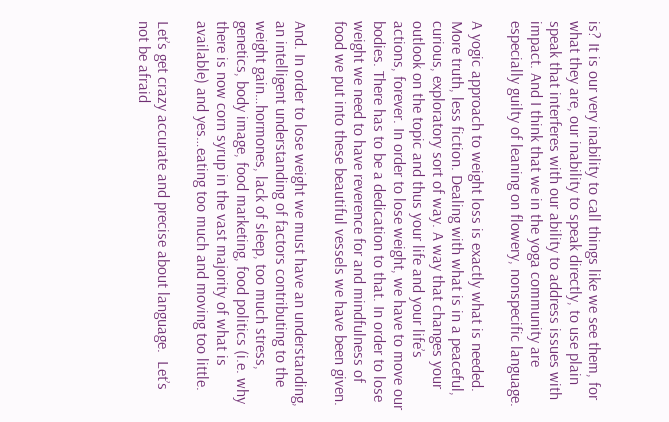is? It is our very inability to call things like we see them, for what they are, our inability to speak directly, to use plain speak that interferes with our ability to address issues with impact. And I think that we in the yoga community are especially guilty of leaning on flowery, nonspecific language.

A yogic approach to weight loss is exactly what is needed. More truth, less fiction. Dealing with what is in a peaceful, curious, exploratory sort of way. A way that changes your outlook on the topic and thus your life and your life’s actions, forever. In order to lose weight, we have to move our bodies. There has to be a dedication to that. In order to lose weight we need to have reverence for and mindfulness of food we put into these beautiful vessels we have been given.

And. In order to lose weight we must have an understanding, an intelligent understanding of factors contributing to the weight gain…hormones, lack of sleep, too much stress, genetics, body image, food marketing, food politics (i.e. why there is now corn syrup in the vast majority of what is available) and yes…eating too much and moving too little.

Let’s get crazy accurate and precise about language.  Let’s not be afraid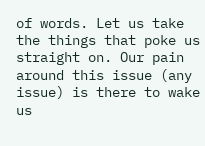of words. Let us take the things that poke us straight on. Our pain around this issue (any issue) is there to wake us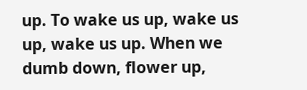up. To wake us up, wake us up, wake us up. When we dumb down, flower up,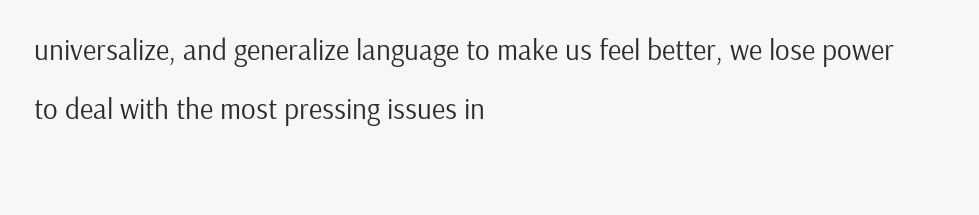universalize, and generalize language to make us feel better, we lose power to deal with the most pressing issues in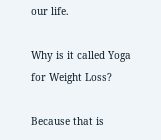our life.

Why is it called Yoga for Weight Loss?

Because that is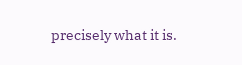precisely what it is.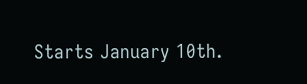Starts January 10th.